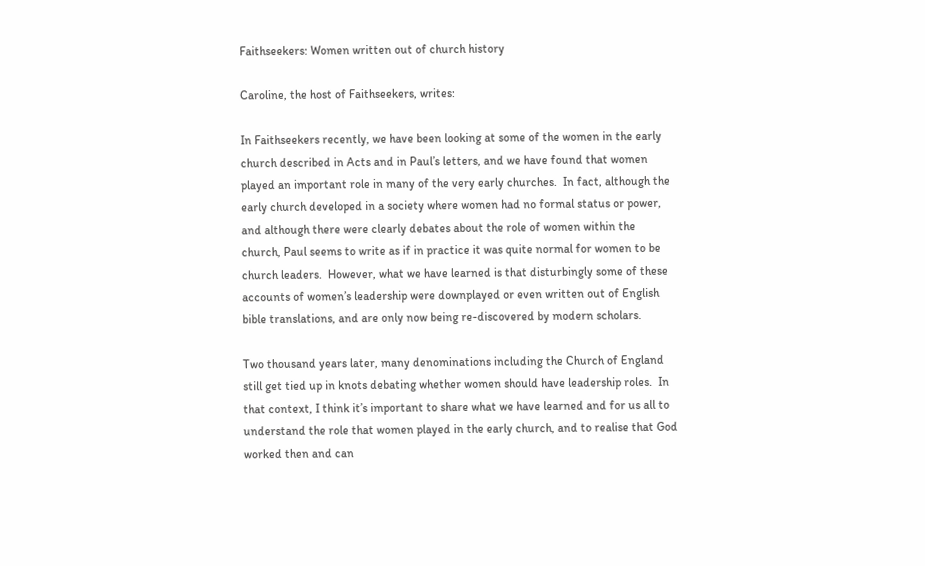Faithseekers: Women written out of church history

Caroline, the host of Faithseekers, writes:

In Faithseekers recently, we have been looking at some of the women in the early church described in Acts and in Paul’s letters, and we have found that women played an important role in many of the very early churches.  In fact, although the early church developed in a society where women had no formal status or power, and although there were clearly debates about the role of women within the church, Paul seems to write as if in practice it was quite normal for women to be church leaders.  However, what we have learned is that disturbingly some of these accounts of women’s leadership were downplayed or even written out of English bible translations, and are only now being re-discovered by modern scholars.

Two thousand years later, many denominations including the Church of England still get tied up in knots debating whether women should have leadership roles.  In that context, I think it’s important to share what we have learned and for us all to understand the role that women played in the early church, and to realise that God worked then and can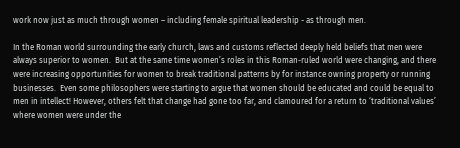work now just as much through women – including female spiritual leadership - as through men.

In the Roman world surrounding the early church, laws and customs reflected deeply held beliefs that men were always superior to women.  But at the same time women’s roles in this Roman-ruled world were changing, and there were increasing opportunities for women to break traditional patterns by for instance owning property or running businesses.  Even some philosophers were starting to argue that women should be educated and could be equal to men in intellect! However, others felt that change had gone too far, and clamoured for a return to ‘traditional values’ where women were under the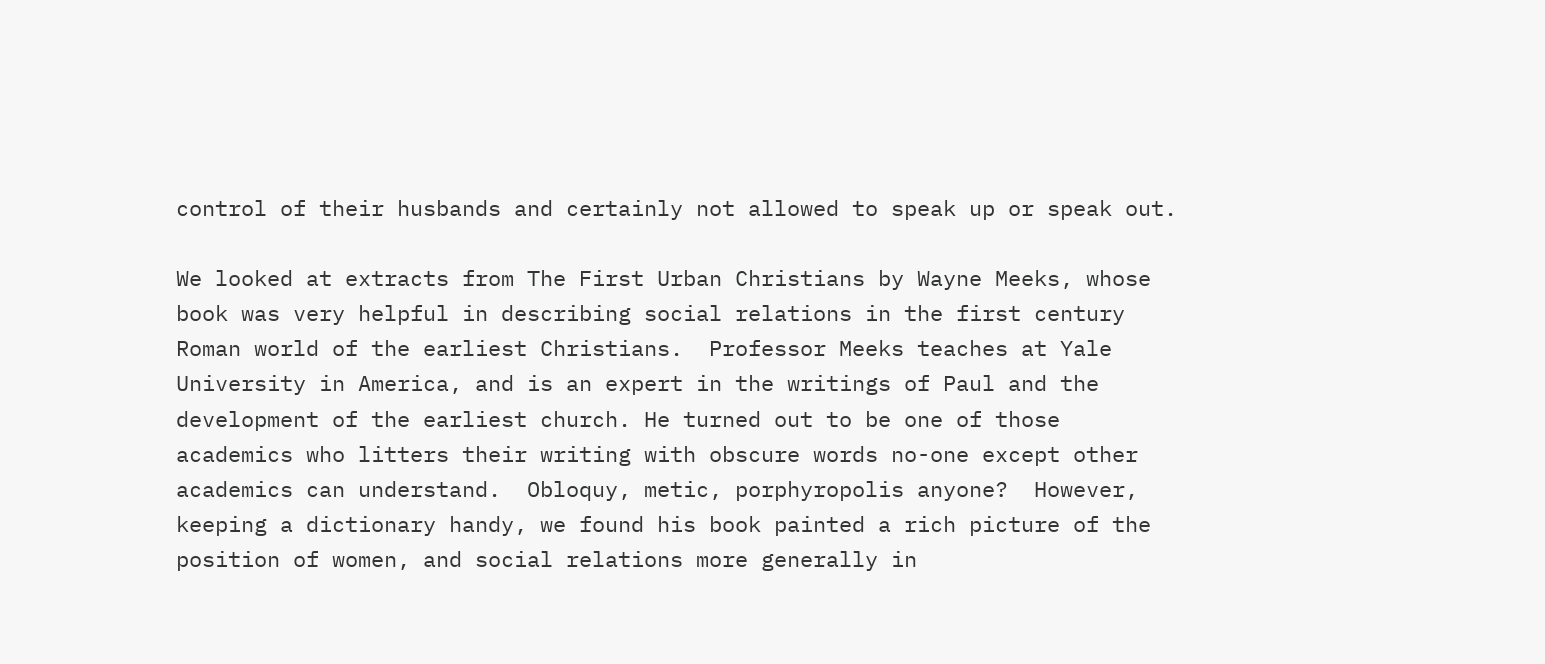control of their husbands and certainly not allowed to speak up or speak out.

We looked at extracts from The First Urban Christians by Wayne Meeks, whose book was very helpful in describing social relations in the first century Roman world of the earliest Christians.  Professor Meeks teaches at Yale University in America, and is an expert in the writings of Paul and the development of the earliest church. He turned out to be one of those academics who litters their writing with obscure words no-one except other academics can understand.  Obloquy, metic, porphyropolis anyone?  However, keeping a dictionary handy, we found his book painted a rich picture of the position of women, and social relations more generally in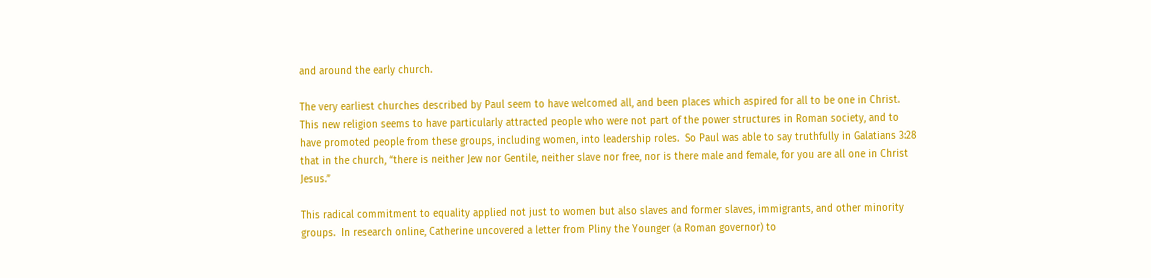and around the early church.

The very earliest churches described by Paul seem to have welcomed all, and been places which aspired for all to be one in Christ.  This new religion seems to have particularly attracted people who were not part of the power structures in Roman society, and to have promoted people from these groups, including women, into leadership roles.  So Paul was able to say truthfully in Galatians 3:28 that in the church, “there is neither Jew nor Gentile, neither slave nor free, nor is there male and female, for you are all one in Christ Jesus.”

This radical commitment to equality applied not just to women but also slaves and former slaves, immigrants, and other minority groups.  In research online, Catherine uncovered a letter from Pliny the Younger (a Roman governor) to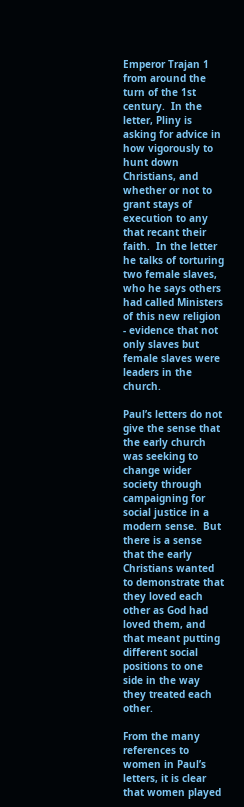Emperor Trajan 1 from around the turn of the 1st century.  In the letter, Pliny is asking for advice in how vigorously to hunt down Christians, and whether or not to grant stays of execution to any that recant their faith.  In the letter he talks of torturing two female slaves, who he says others had called Ministers of this new religion - evidence that not only slaves but female slaves were leaders in the church.

Paul’s letters do not give the sense that the early church was seeking to change wider society through campaigning for social justice in a modern sense.  But there is a sense that the early Christians wanted to demonstrate that they loved each other as God had loved them, and that meant putting different social positions to one side in the way they treated each other.

From the many references to women in Paul’s letters, it is clear that women played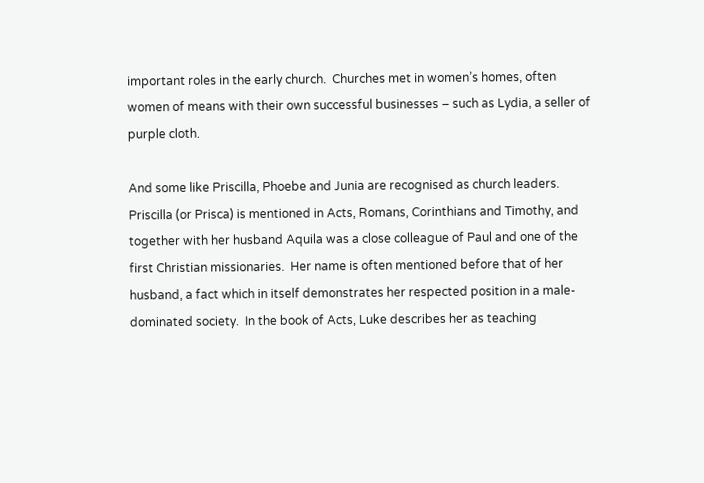important roles in the early church.  Churches met in women’s homes, often women of means with their own successful businesses – such as Lydia, a seller of purple cloth.

And some like Priscilla, Phoebe and Junia are recognised as church leaders.  Priscilla (or Prisca) is mentioned in Acts, Romans, Corinthians and Timothy, and together with her husband Aquila was a close colleague of Paul and one of the first Christian missionaries.  Her name is often mentioned before that of her husband, a fact which in itself demonstrates her respected position in a male-dominated society.  In the book of Acts, Luke describes her as teaching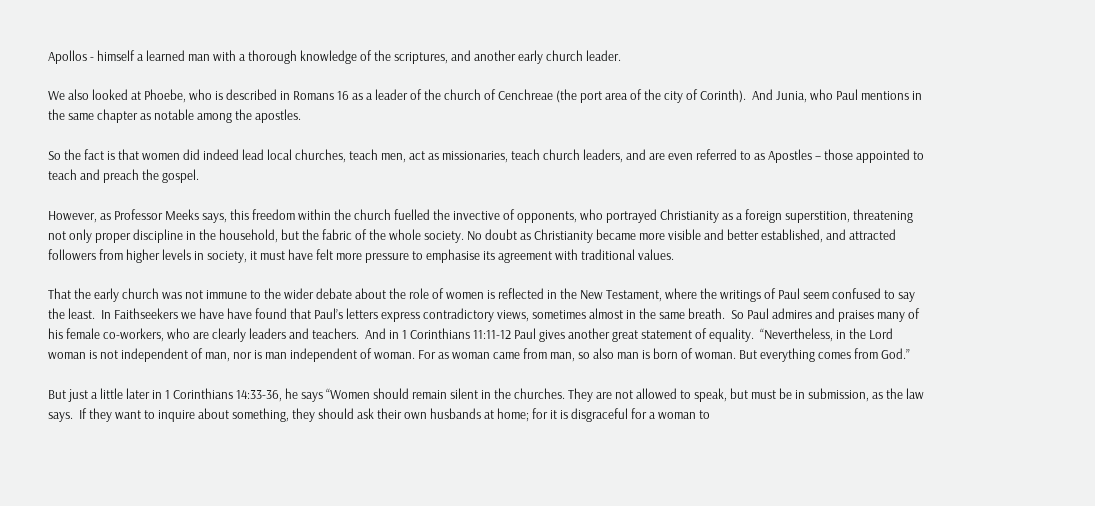Apollos - himself a learned man with a thorough knowledge of the scriptures, and another early church leader.

We also looked at Phoebe, who is described in Romans 16 as a leader of the church of Cenchreae (the port area of the city of Corinth).  And Junia, who Paul mentions in the same chapter as notable among the apostles.

So the fact is that women did indeed lead local churches, teach men, act as missionaries, teach church leaders, and are even referred to as Apostles – those appointed to teach and preach the gospel.

However, as Professor Meeks says, this freedom within the church fuelled the invective of opponents, who portrayed Christianity as a foreign superstition, threatening not only proper discipline in the household, but the fabric of the whole society. No doubt as Christianity became more visible and better established, and attracted followers from higher levels in society, it must have felt more pressure to emphasise its agreement with traditional values.

That the early church was not immune to the wider debate about the role of women is reflected in the New Testament, where the writings of Paul seem confused to say the least.  In Faithseekers we have have found that Paul’s letters express contradictory views, sometimes almost in the same breath.  So Paul admires and praises many of his female co-workers, who are clearly leaders and teachers.  And in 1 Corinthians 11:11-12 Paul gives another great statement of equality.  “Nevertheless, in the Lord woman is not independent of man, nor is man independent of woman. For as woman came from man, so also man is born of woman. But everything comes from God.”

But just a little later in 1 Corinthians 14:33-36, he says “Women should remain silent in the churches. They are not allowed to speak, but must be in submission, as the law says.  If they want to inquire about something, they should ask their own husbands at home; for it is disgraceful for a woman to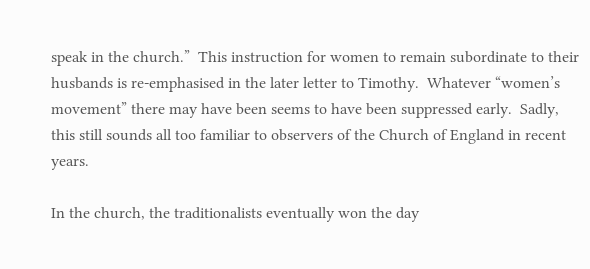speak in the church.”  This instruction for women to remain subordinate to their husbands is re-emphasised in the later letter to Timothy.  Whatever “women’s movement” there may have been seems to have been suppressed early.  Sadly, this still sounds all too familiar to observers of the Church of England in recent years.

In the church, the traditionalists eventually won the day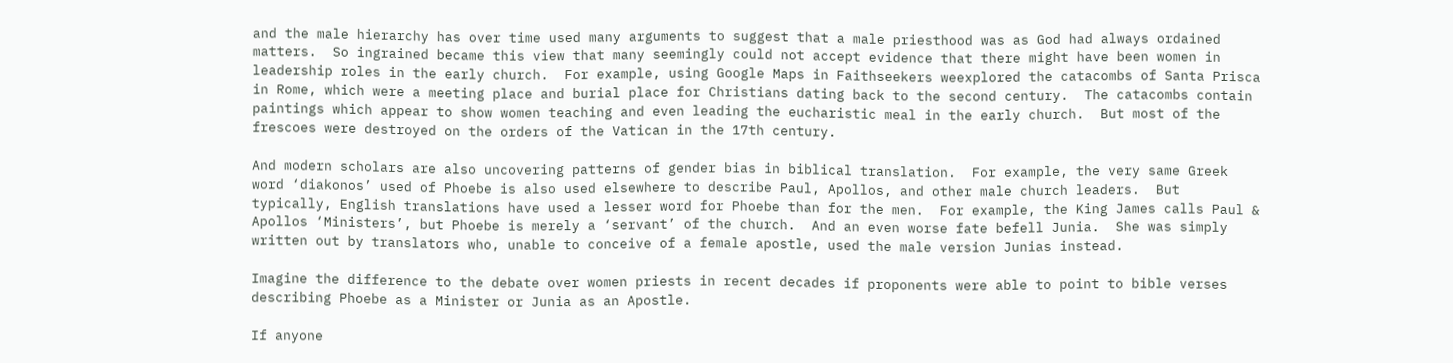and the male hierarchy has over time used many arguments to suggest that a male priesthood was as God had always ordained matters.  So ingrained became this view that many seemingly could not accept evidence that there might have been women in leadership roles in the early church.  For example, using Google Maps in Faithseekers weexplored the catacombs of Santa Prisca in Rome, which were a meeting place and burial place for Christians dating back to the second century.  The catacombs contain paintings which appear to show women teaching and even leading the eucharistic meal in the early church.  But most of the frescoes were destroyed on the orders of the Vatican in the 17th century.

And modern scholars are also uncovering patterns of gender bias in biblical translation.  For example, the very same Greek word ‘diakonos’ used of Phoebe is also used elsewhere to describe Paul, Apollos, and other male church leaders.  But typically, English translations have used a lesser word for Phoebe than for the men.  For example, the King James calls Paul & Apollos ‘Ministers’, but Phoebe is merely a ‘servant’ of the church.  And an even worse fate befell Junia.  She was simply written out by translators who, unable to conceive of a female apostle, used the male version Junias instead.

Imagine the difference to the debate over women priests in recent decades if proponents were able to point to bible verses describing Phoebe as a Minister or Junia as an Apostle.

If anyone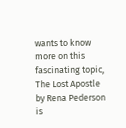wants to know more on this fascinating topic, The Lost Apostle by Rena Pederson is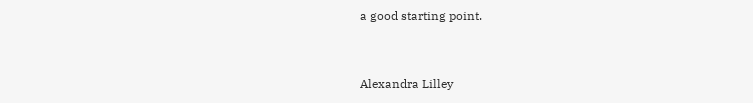a good starting point.


Alexandra Lilley